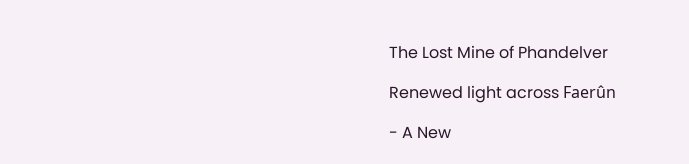The Lost Mine of Phandelver

Renewed light across Faerûn

- A New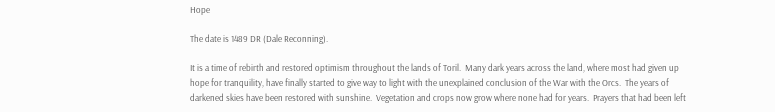Hope

The date is 1489 DR (Dale Reconning).

It is a time of rebirth and restored optimism throughout the lands of Toril.  Many dark years across the land, where most had given up hope for tranquility, have finally started to give way to light with the unexplained conclusion of the War with the Orcs.  The years of darkened skies have been restored with sunshine.  Vegetation and crops now grow where none had for years.  Prayers that had been left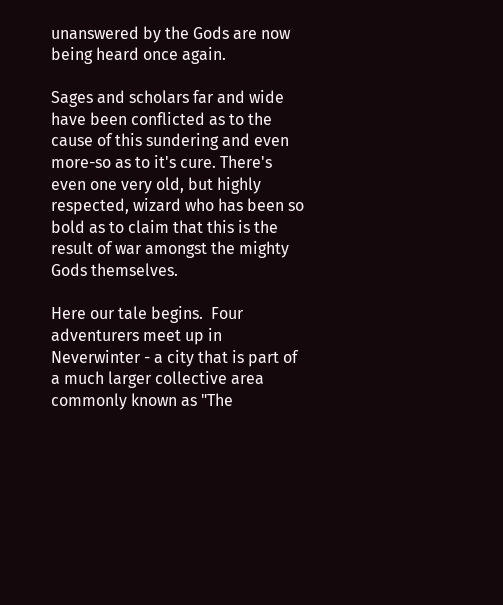unanswered by the Gods are now being heard once again.

Sages and scholars far and wide have been conflicted as to the cause of this sundering and even more-so as to it's cure. There's even one very old, but highly respected, wizard who has been so bold as to claim that this is the result of war amongst the mighty Gods themselves.

Here our tale begins.  Four adventurers meet up in Neverwinter - a city that is part of a much larger collective area commonly known as "The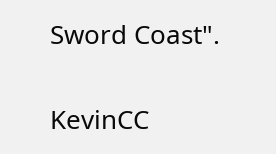Sword Coast".


KevinCC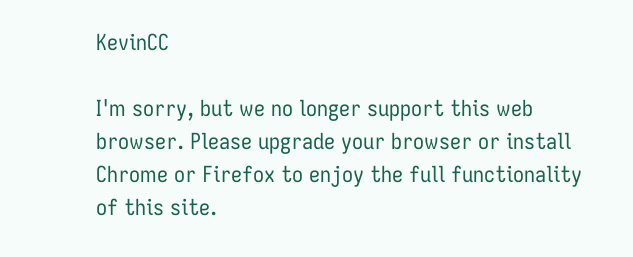KevinCC

I'm sorry, but we no longer support this web browser. Please upgrade your browser or install Chrome or Firefox to enjoy the full functionality of this site.